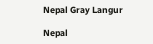Nepal Gray Langur

Nepal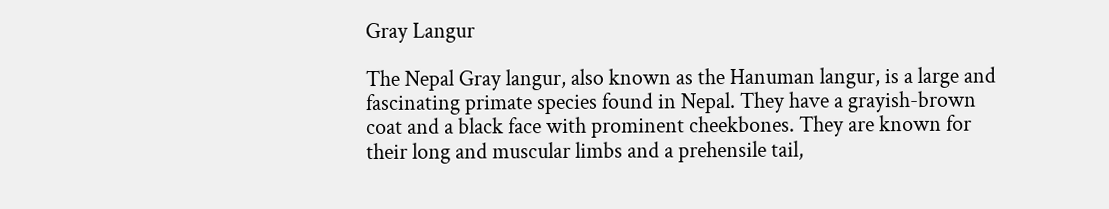Gray Langur

The Nepal Gray langur, also known as the Hanuman langur, is a large and fascinating primate species found in Nepal. They have a grayish-brown coat and a black face with prominent cheekbones. They are known for their long and muscular limbs and a prehensile tail,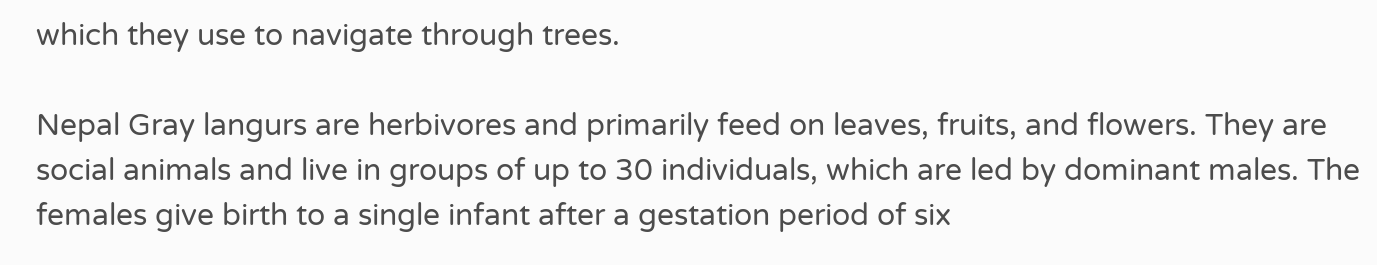which they use to navigate through trees.

Nepal Gray langurs are herbivores and primarily feed on leaves, fruits, and flowers. They are social animals and live in groups of up to 30 individuals, which are led by dominant males. The females give birth to a single infant after a gestation period of six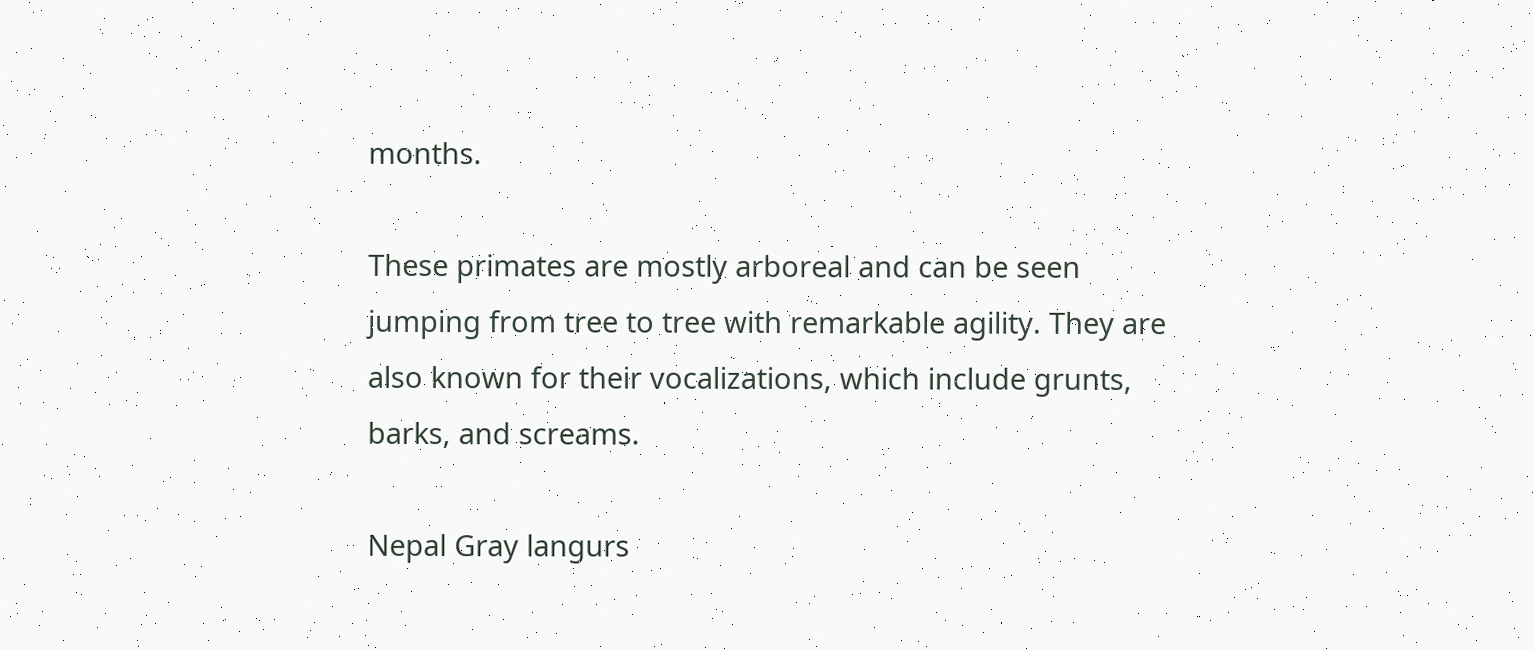months.

These primates are mostly arboreal and can be seen jumping from tree to tree with remarkable agility. They are also known for their vocalizations, which include grunts, barks, and screams.

Nepal Gray langurs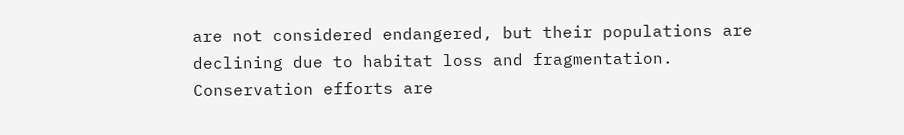are not considered endangered, but their populations are declining due to habitat loss and fragmentation. Conservation efforts are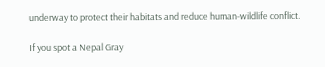underway to protect their habitats and reduce human-wildlife conflict.

If you spot a Nepal Gray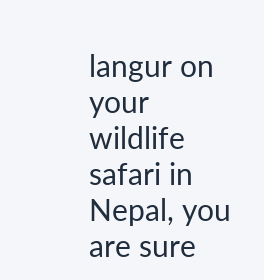langur on your wildlife safari in Nepal, you are sure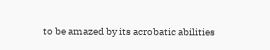to be amazed by its acrobatic abilities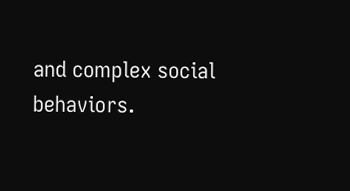and complex social behaviors.